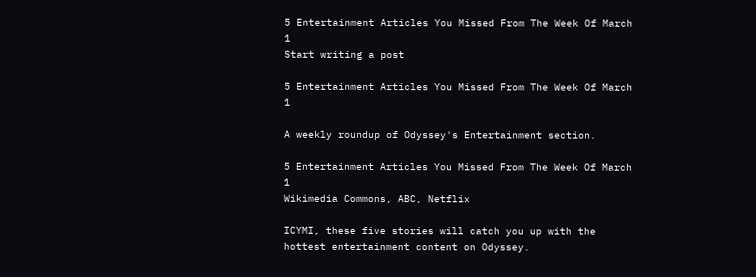5 Entertainment Articles You Missed From The Week Of March 1
Start writing a post

5 Entertainment Articles You Missed From The Week Of March 1

A weekly roundup of Odyssey's Entertainment section.

5 Entertainment Articles You Missed From The Week Of March 1
Wikimedia Commons, ABC, Netflix

ICYMI, these five stories will catch you up with the hottest entertainment content on Odyssey.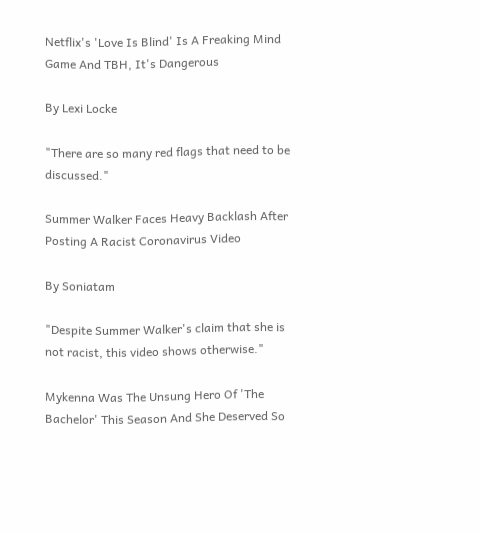Netflix's 'Love Is Blind' Is A Freaking Mind Game And TBH, It's Dangerous

By Lexi Locke

"There are so many red flags that need to be discussed."

Summer Walker Faces Heavy Backlash After Posting A Racist Coronavirus Video

By Soniatam

"Despite Summer Walker's claim that she is not racist, this video shows otherwise."

Mykenna Was The Unsung Hero Of 'The Bachelor' This Season And She Deserved So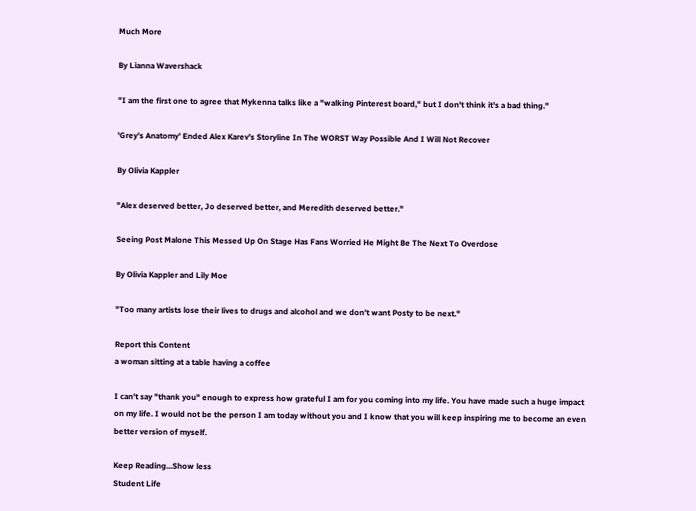Much More

By Lianna Wavershack

"I am the first one to agree that Mykenna talks like a "walking Pinterest board," but I don't think it's a bad thing."

'Grey's Anatomy' Ended Alex Karev's Storyline In The WORST Way Possible And I Will Not Recover

By Olivia Kappler

"Alex deserved better, Jo deserved better, and Meredith deserved better."

Seeing Post Malone This Messed Up On Stage Has Fans Worried He Might Be The Next To Overdose

By Olivia Kappler and Lily Moe

"Too many artists lose their lives to drugs and alcohol and we don't want Posty to be next."

Report this Content
a woman sitting at a table having a coffee

I can't say "thank you" enough to express how grateful I am for you coming into my life. You have made such a huge impact on my life. I would not be the person I am today without you and I know that you will keep inspiring me to become an even better version of myself.

Keep Reading...Show less
Student Life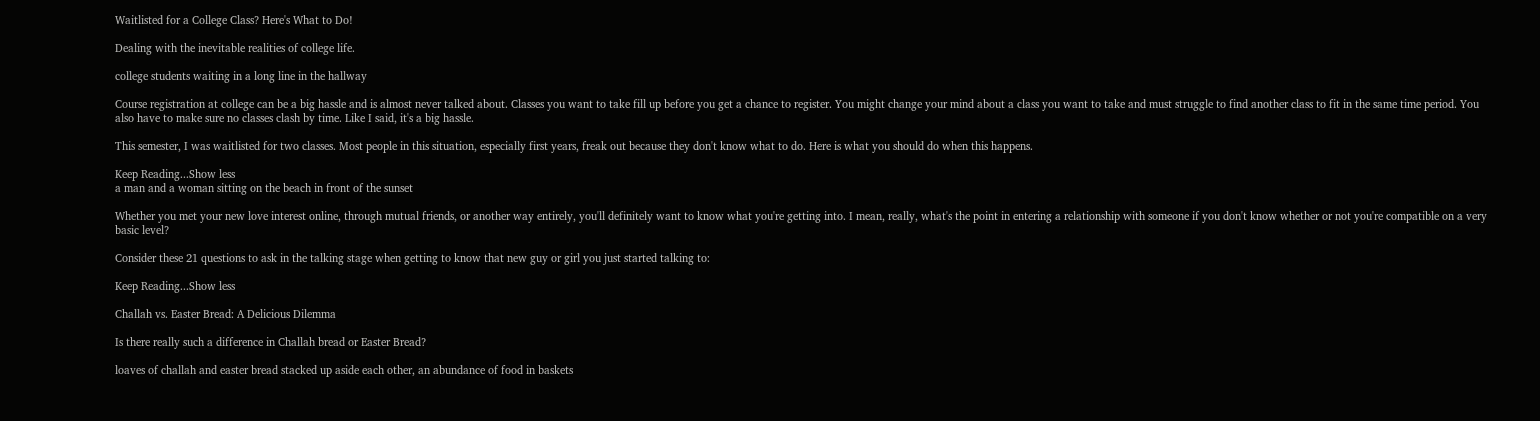Waitlisted for a College Class? Here's What to Do!

Dealing with the inevitable realities of college life.

college students waiting in a long line in the hallway

Course registration at college can be a big hassle and is almost never talked about. Classes you want to take fill up before you get a chance to register. You might change your mind about a class you want to take and must struggle to find another class to fit in the same time period. You also have to make sure no classes clash by time. Like I said, it's a big hassle.

This semester, I was waitlisted for two classes. Most people in this situation, especially first years, freak out because they don't know what to do. Here is what you should do when this happens.

Keep Reading...Show less
a man and a woman sitting on the beach in front of the sunset

Whether you met your new love interest online, through mutual friends, or another way entirely, you'll definitely want to know what you're getting into. I mean, really, what's the point in entering a relationship with someone if you don't know whether or not you're compatible on a very basic level?

Consider these 21 questions to ask in the talking stage when getting to know that new guy or girl you just started talking to:

Keep Reading...Show less

Challah vs. Easter Bread: A Delicious Dilemma

Is there really such a difference in Challah bread or Easter Bread?

loaves of challah and easter bread stacked up aside each other, an abundance of food in baskets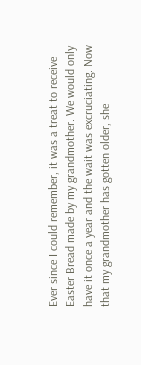Ever since I could remember, it was a treat to receive Easter Bread made by my grandmother. We would only have it once a year and the wait was excruciating. Now that my grandmother has gotten older, she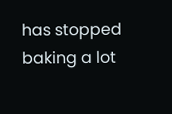has stopped baking a lot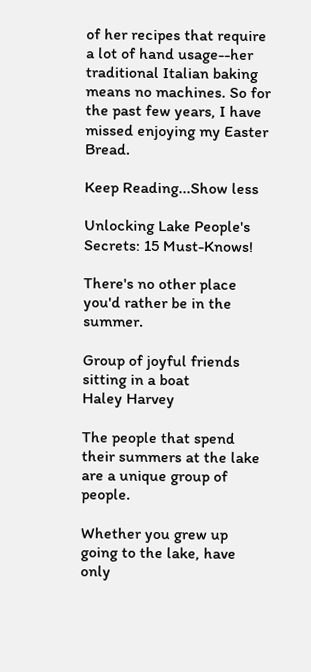of her recipes that require a lot of hand usage--her traditional Italian baking means no machines. So for the past few years, I have missed enjoying my Easter Bread.

Keep Reading...Show less

Unlocking Lake People's Secrets: 15 Must-Knows!

There's no other place you'd rather be in the summer.

Group of joyful friends sitting in a boat
Haley Harvey

The people that spend their summers at the lake are a unique group of people.

Whether you grew up going to the lake, have only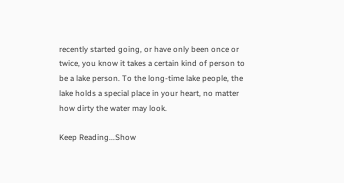recently started going, or have only been once or twice, you know it takes a certain kind of person to be a lake person. To the long-time lake people, the lake holds a special place in your heart, no matter how dirty the water may look.

Keep Reading...Show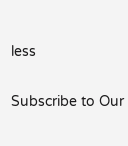less

Subscribe to Our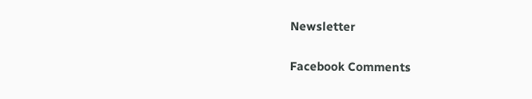Newsletter

Facebook Comments